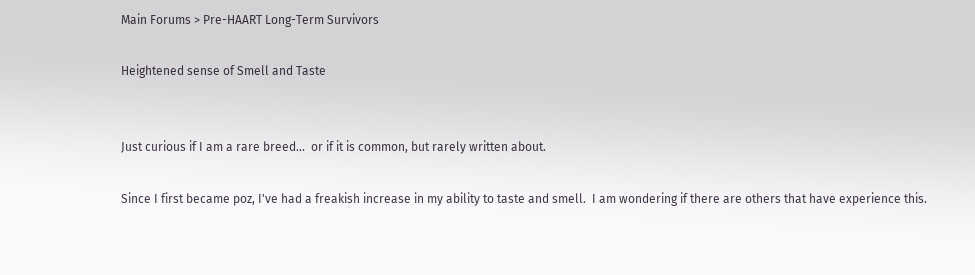Main Forums > Pre-HAART Long-Term Survivors

Heightened sense of Smell and Taste


Just curious if I am a rare breed...  or if it is common, but rarely written about.

Since I first became poz, I've had a freakish increase in my ability to taste and smell.  I am wondering if there are others that have experience this.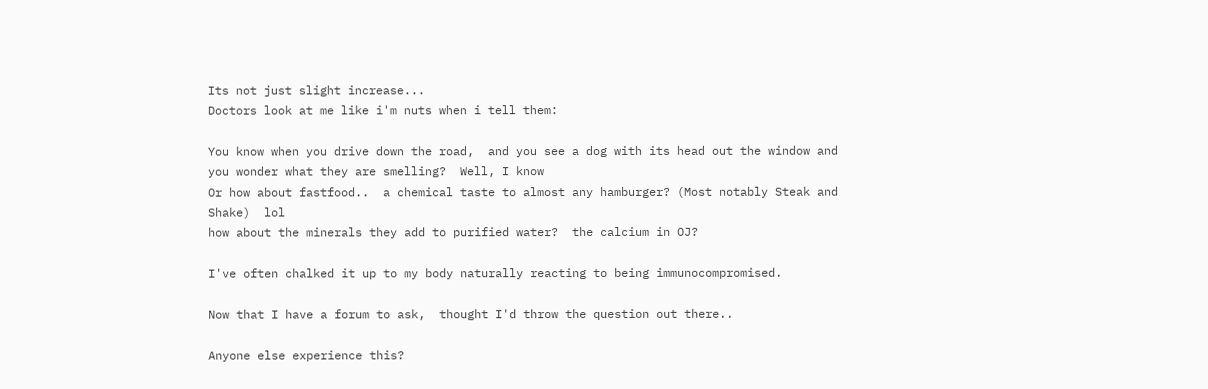Its not just slight increase...
Doctors look at me like i'm nuts when i tell them:

You know when you drive down the road,  and you see a dog with its head out the window and you wonder what they are smelling?  Well, I know
Or how about fastfood..  a chemical taste to almost any hamburger? (Most notably Steak and Shake)  lol
how about the minerals they add to purified water?  the calcium in OJ?

I've often chalked it up to my body naturally reacting to being immunocompromised.

Now that I have a forum to ask,  thought I'd throw the question out there..

Anyone else experience this?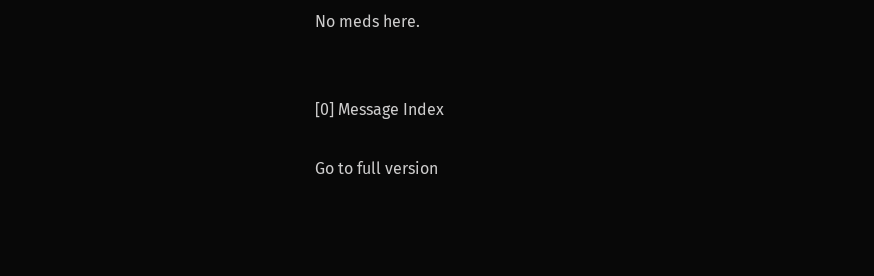No meds here.


[0] Message Index

Go to full version